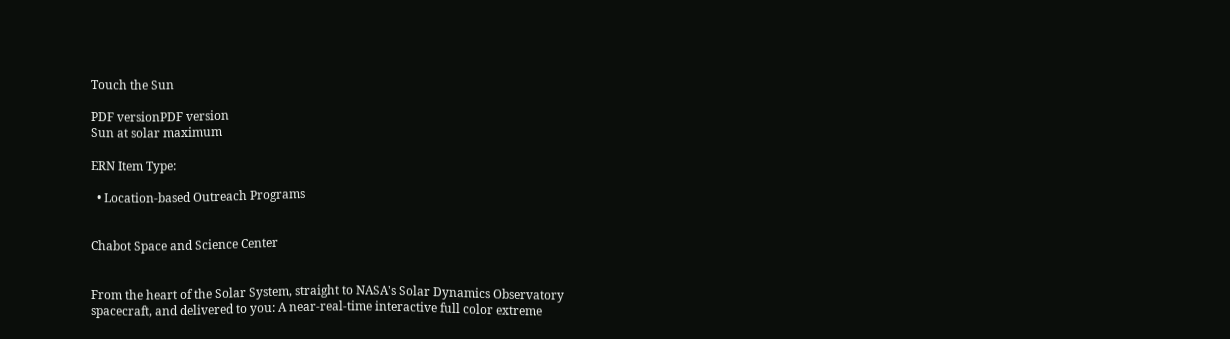Touch the Sun

PDF versionPDF version
Sun at solar maximum

ERN Item Type:

  • Location-based Outreach Programs


Chabot Space and Science Center


From the heart of the Solar System, straight to NASA's Solar Dynamics Observatory spacecraft, and delivered to you: A near-real-time interactive full color extreme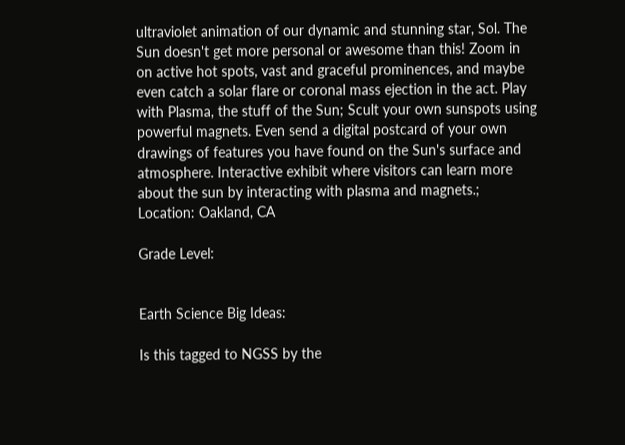ultraviolet animation of our dynamic and stunning star, Sol. The Sun doesn't get more personal or awesome than this! Zoom in on active hot spots, vast and graceful prominences, and maybe even catch a solar flare or coronal mass ejection in the act. Play with Plasma, the stuff of the Sun; Scult your own sunspots using powerful magnets. Even send a digital postcard of your own drawings of features you have found on the Sun's surface and atmosphere. Interactive exhibit where visitors can learn more about the sun by interacting with plasma and magnets.; Location: Oakland, CA

Grade Level:


Earth Science Big Ideas:

Is this tagged to NGSS by the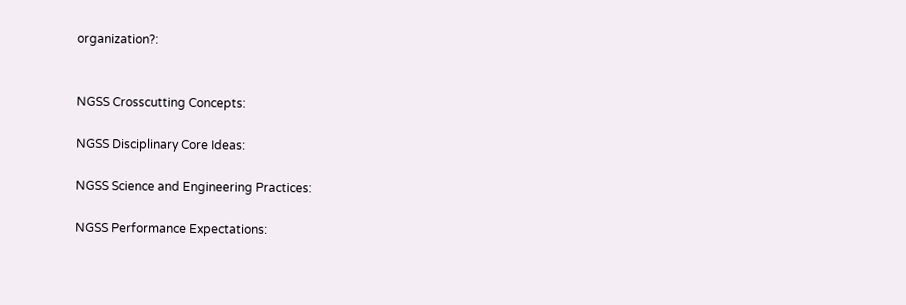organization?:


NGSS Crosscutting Concepts:

NGSS Disciplinary Core Ideas:

NGSS Science and Engineering Practices:

NGSS Performance Expectations: